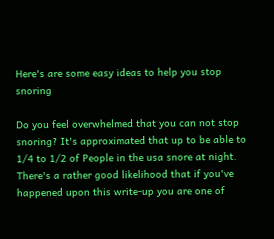Here's are some easy ideas to help you stop snoring

Do you feel overwhelmed that you can not stop snoring? It's approximated that up to be able to 1/4 to 1/2 of People in the usa snore at night. There's a rather good likelihood that if you've happened upon this write-up you are one of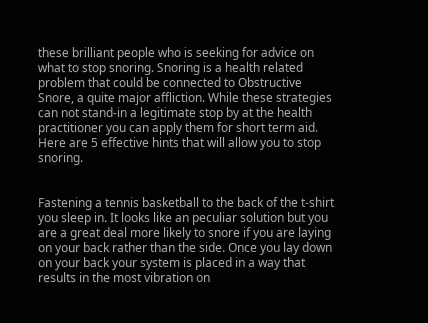these brilliant people who is seeking for advice on what to stop snoring. Snoring is a health related problem that could be connected to Obstructive Snore, a quite major affliction. While these strategies can not stand-in a legitimate stop by at the health practitioner you can apply them for short term aid. Here are 5 effective hints that will allow you to stop snoring.


Fastening a tennis basketball to the back of the t-shirt you sleep in. It looks like an peculiar solution but you are a great deal more likely to snore if you are laying on your back rather than the side. Once you lay down on your back your system is placed in a way that results in the most vibration on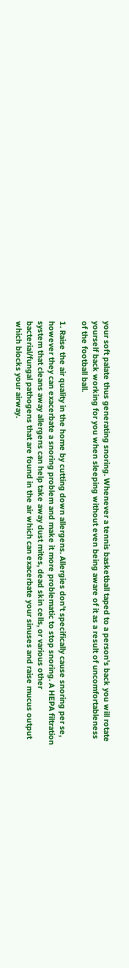your soft palate thus generating snoring. Whenever a tennis basketball taped to a person's back you will rotate yourself back working for you when sleeping without even being aware of it as a result of uncomfortableness of the football ball.

1. Raise the air quality in the home by cutting down allergens. Allergies don't specifically cause snoring per se, however they can exacerbate a snoring problem and make it more problematic to stop snoring. A HEPA filtration system that cleans away allergens can help take away dust mites, dead skin cells, or various other bacterial/fungal pathogens that are found in the air which can exacerbate your sinuses and raise mucus output which blocks your airway.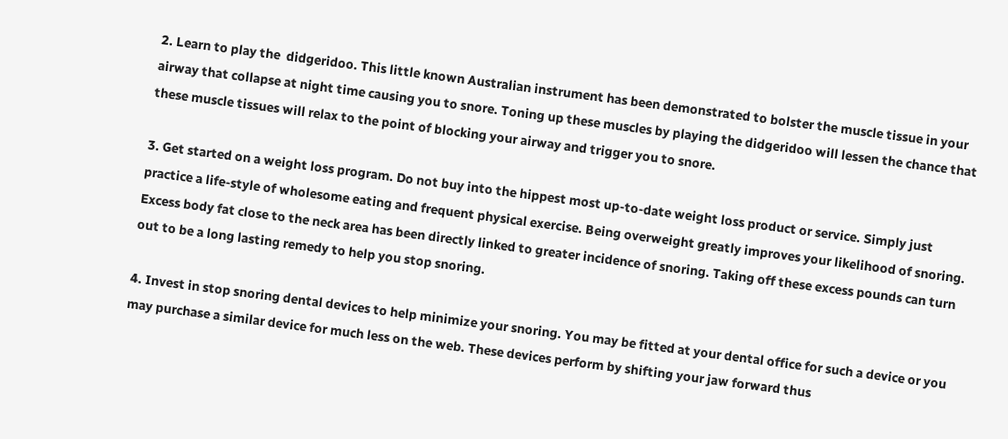2. Learn to play the  didgeridoo. This little known Australian instrument has been demonstrated to bolster the muscle tissue in your airway that collapse at night time causing you to snore. Toning up these muscles by playing the didgeridoo will lessen the chance that these muscle tissues will relax to the point of blocking your airway and trigger you to snore.

3. Get started on a weight loss program. Do not buy into the hippest most up-to-date weight loss product or service. Simply just practice a life-style of wholesome eating and frequent physical exercise. Being overweight greatly improves your likelihood of snoring. Excess body fat close to the neck area has been directly linked to greater incidence of snoring. Taking off these excess pounds can turn out to be a long lasting remedy to help you stop snoring.

4. Invest in stop snoring dental devices to help minimize your snoring. You may be fitted at your dental office for such a device or you may purchase a similar device for much less on the web. These devices perform by shifting your jaw forward thus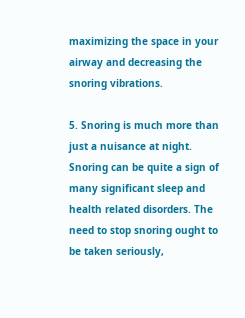maximizing the space in your airway and decreasing the snoring vibrations.

5. Snoring is much more than just a nuisance at night. Snoring can be quite a sign of many significant sleep and health related disorders. The need to stop snoring ought to be taken seriously,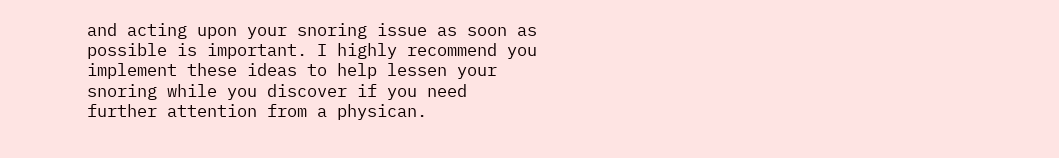and acting upon your snoring issue as soon as possible is important. I highly recommend you implement these ideas to help lessen your snoring while you discover if you need further attention from a physican.